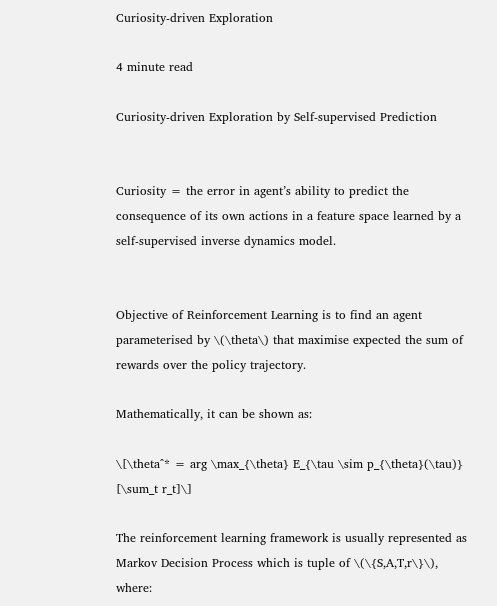Curiosity-driven Exploration

4 minute read

Curiosity-driven Exploration by Self-supervised Prediction


Curiosity = the error in agent’s ability to predict the consequence of its own actions in a feature space learned by a self-supervised inverse dynamics model.


Objective of Reinforcement Learning is to find an agent parameterised by \(\theta\) that maximise expected the sum of rewards over the policy trajectory.

Mathematically, it can be shown as:

\[\theta^* = arg \max_{\theta} E_{\tau \sim p_{\theta}(\tau)} [\sum_t r_t]\]

The reinforcement learning framework is usually represented as Markov Decision Process which is tuple of \(\{S,A,T,r\}\), where: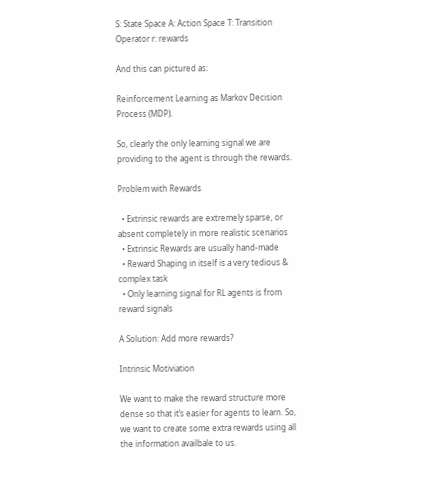S: State Space A: Action Space T: Transition Operator r: rewards

And this can pictured as:

Reinforcement Learning as Markov Decision Process (MDP).

So, clearly the only learning signal we are providing to the agent is through the rewards.

Problem with Rewards

  • Extrinsic rewards are extremely sparse, or absent completely in more realistic scenarios
  • Extrinsic Rewards are usually hand-made
  • Reward Shaping in itself is a very tedious & complex task
  • Only learning signal for RL agents is from reward signals

A Solution: Add more rewards?

Intrinsic Motiviation

We want to make the reward structure more dense so that it’s easier for agents to learn. So, we want to create some extra rewards using all the information availbale to us.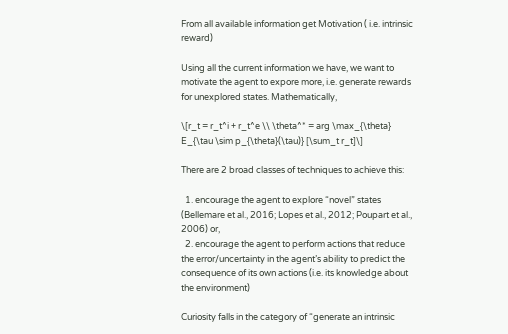From all available information get Motivation ( i.e. intrinsic reward)

Using all the current information we have, we want to motivate the agent to expore more, i.e. generate rewards for unexplored states. Mathematically,

\[r_t = r_t^i + r_t^e \\ \theta^* = arg \max_{\theta} E_{\tau \sim p_{\theta}(\tau)} [\sum_t r_t]\]

There are 2 broad classes of techniques to achieve this:

  1. encourage the agent to explore “novel” states (Bellemare et al., 2016; Lopes et al., 2012; Poupart et al., 2006) or,
  2. encourage the agent to perform actions that reduce the error/uncertainty in the agent’s ability to predict the consequence of its own actions (i.e. its knowledge about the environment)

Curiosity falls in the category of “generate an intrinsic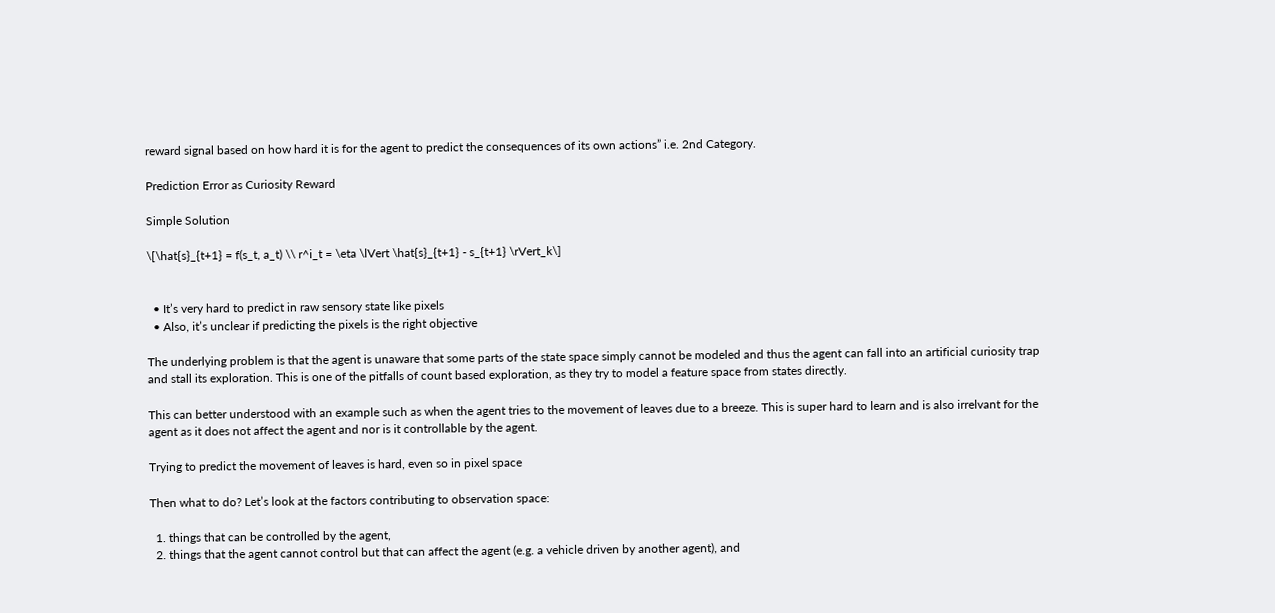reward signal based on how hard it is for the agent to predict the consequences of its own actions” i.e. 2nd Category.

Prediction Error as Curiosity Reward

Simple Solution

\[\hat{s}_{t+1} = f(s_t, a_t) \\ r^i_t = \eta \lVert \hat{s}_{t+1} - s_{t+1} \rVert_k\]


  • It’s very hard to predict in raw sensory state like pixels
  • Also, it’s unclear if predicting the pixels is the right objective

The underlying problem is that the agent is unaware that some parts of the state space simply cannot be modeled and thus the agent can fall into an artificial curiosity trap and stall its exploration. This is one of the pitfalls of count based exploration, as they try to model a feature space from states directly.

This can better understood with an example such as when the agent tries to the movement of leaves due to a breeze. This is super hard to learn and is also irrelvant for the agent as it does not affect the agent and nor is it controllable by the agent.

Trying to predict the movement of leaves is hard, even so in pixel space

Then what to do? Let’s look at the factors contributing to observation space:

  1. things that can be controlled by the agent,
  2. things that the agent cannot control but that can affect the agent (e.g. a vehicle driven by another agent), and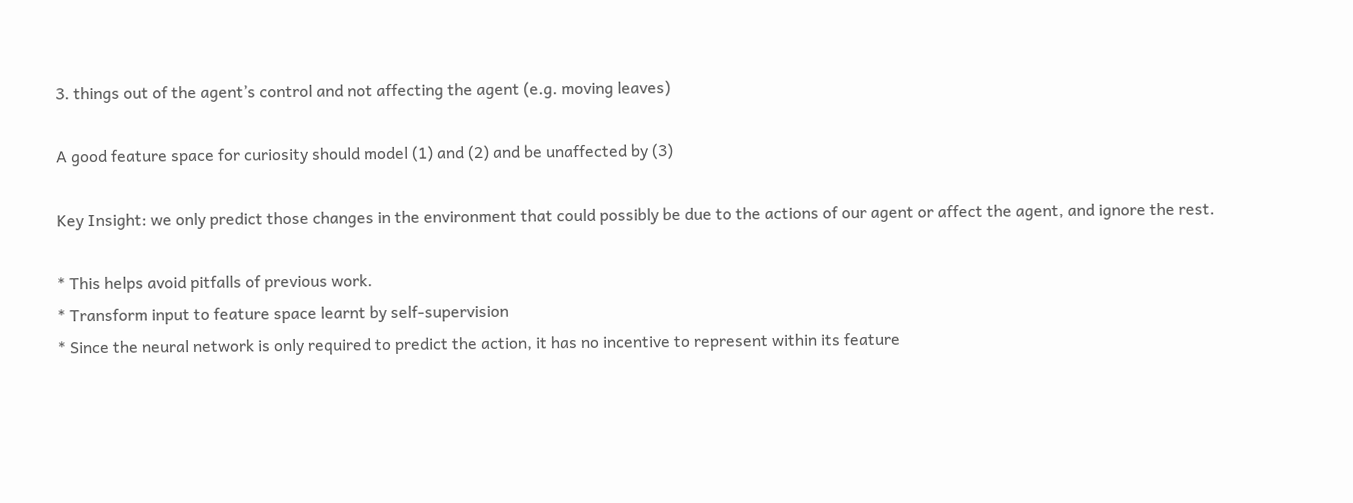3. things out of the agent’s control and not affecting the agent (e.g. moving leaves)

A good feature space for curiosity should model (1) and (2) and be unaffected by (3)

Key Insight: we only predict those changes in the environment that could possibly be due to the actions of our agent or affect the agent, and ignore the rest.

* This helps avoid pitfalls of previous work.
* Transform input to feature space learnt by self-supervision
* Since the neural network is only required to predict the action, it has no incentive to represent within its feature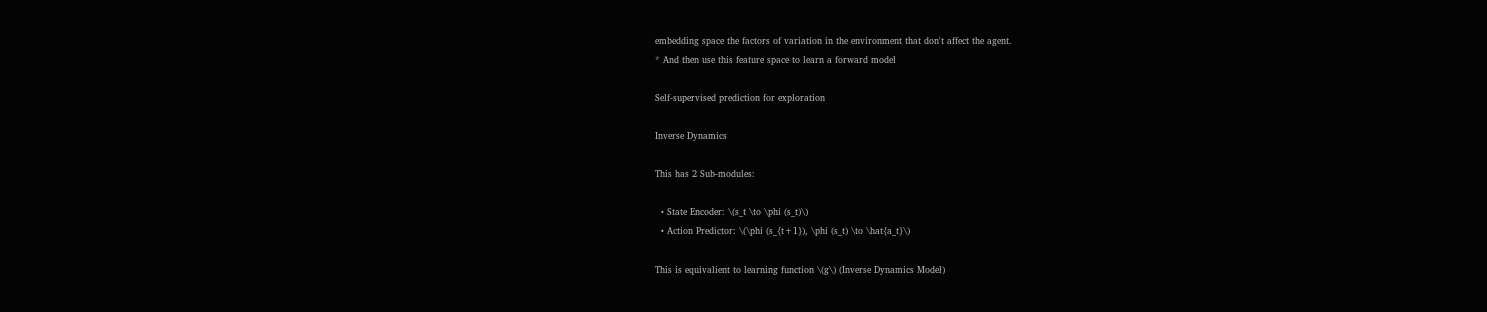embedding space the factors of variation in the environment that don't affect the agent.
* And then use this feature space to learn a forward model

Self-supervised prediction for exploration

Inverse Dynamics

This has 2 Sub-modules:

  • State Encoder: \(s_t \to \phi (s_t)\)
  • Action Predictor: \(\phi (s_{t+1}), \phi (s_t) \to \hat{a_t}\)

This is equivalient to learning function \(g\) (Inverse Dynamics Model)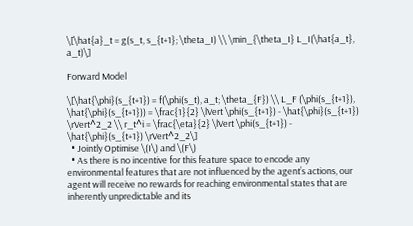\[\hat{a}_t = g(s_t, s_{t+1}; \theta_I) \\ \min_{\theta_I} L_I(\hat{a_t}, a_t)\]

Forward Model

\[\hat{\phi}(s_{t+1}) = f(\phi(s_t), a_t; \theta_{F}) \\ L_F (\phi(s_{t+1}), \hat{\phi}(s_{t+1})) = \frac{1}{2} \lVert \phi(s_{t+1}) - \hat{\phi}(s_{t+1}) \rVert^2_2 \\ r_t^i = \frac{\eta}{2} \lVert \phi(s_{t+1}) - \hat{\phi}(s_{t+1}) \rVert^2_2\]
  • Jointly Optimise \(I\) and \(F\)
  • As there is no incentive for this feature space to encode any environmental features that are not influenced by the agent’s actions, our agent will receive no rewards for reaching environmental states that are inherently unpredictable and its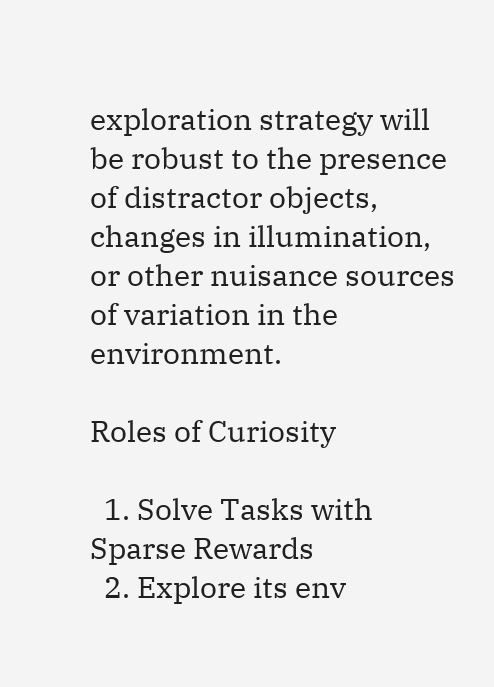exploration strategy will be robust to the presence of distractor objects, changes in illumination, or other nuisance sources of variation in the environment.

Roles of Curiosity

  1. Solve Tasks with Sparse Rewards
  2. Explore its env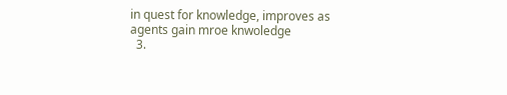in quest for knowledge, improves as agents gain mroe knwoledge
  3.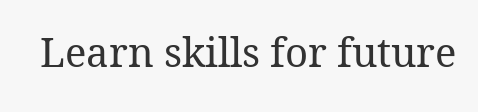Learn skills for future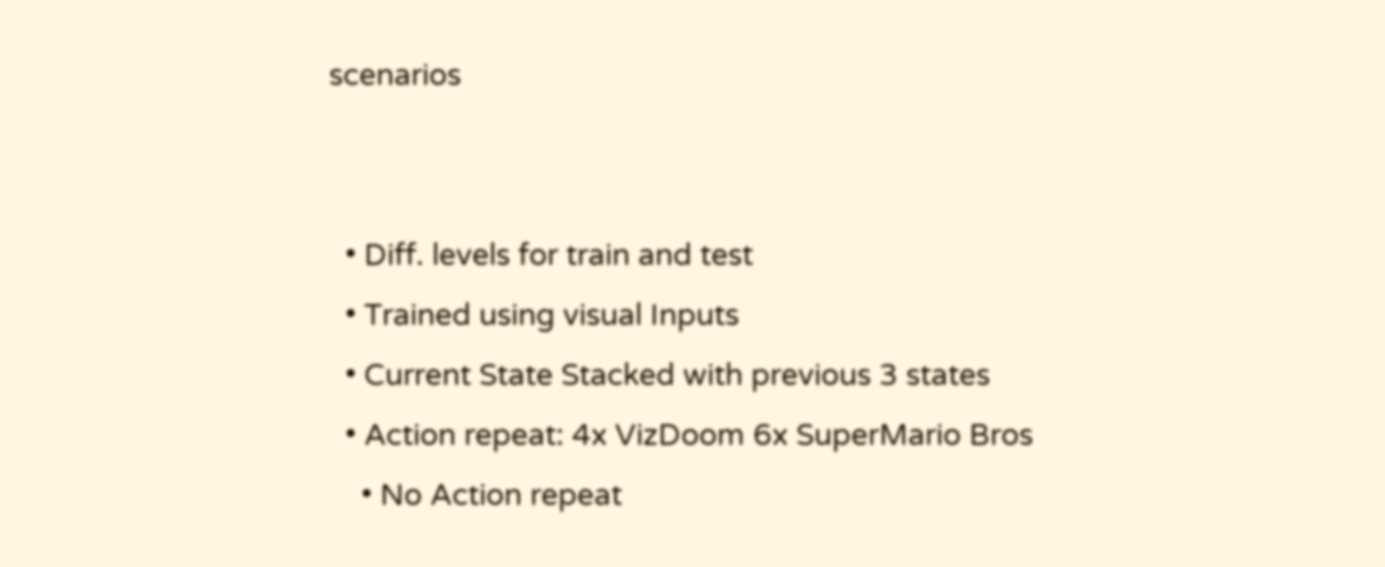scenarios


  • Diff. levels for train and test
  • Trained using visual Inputs
  • Current State Stacked with previous 3 states
  • Action repeat: 4x VizDoom 6x SuperMario Bros
    • No Action repeat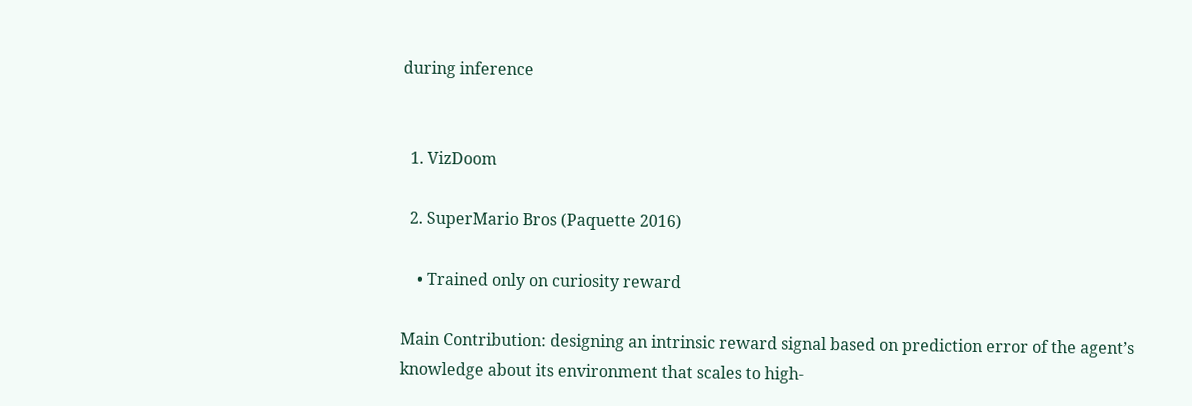during inference


  1. VizDoom

  2. SuperMario Bros (Paquette 2016)

    • Trained only on curiosity reward

Main Contribution: designing an intrinsic reward signal based on prediction error of the agent’s knowledge about its environment that scales to high-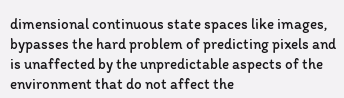dimensional continuous state spaces like images, bypasses the hard problem of predicting pixels and is unaffected by the unpredictable aspects of the environment that do not affect the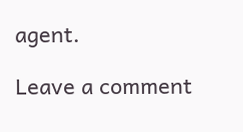agent.

Leave a comment